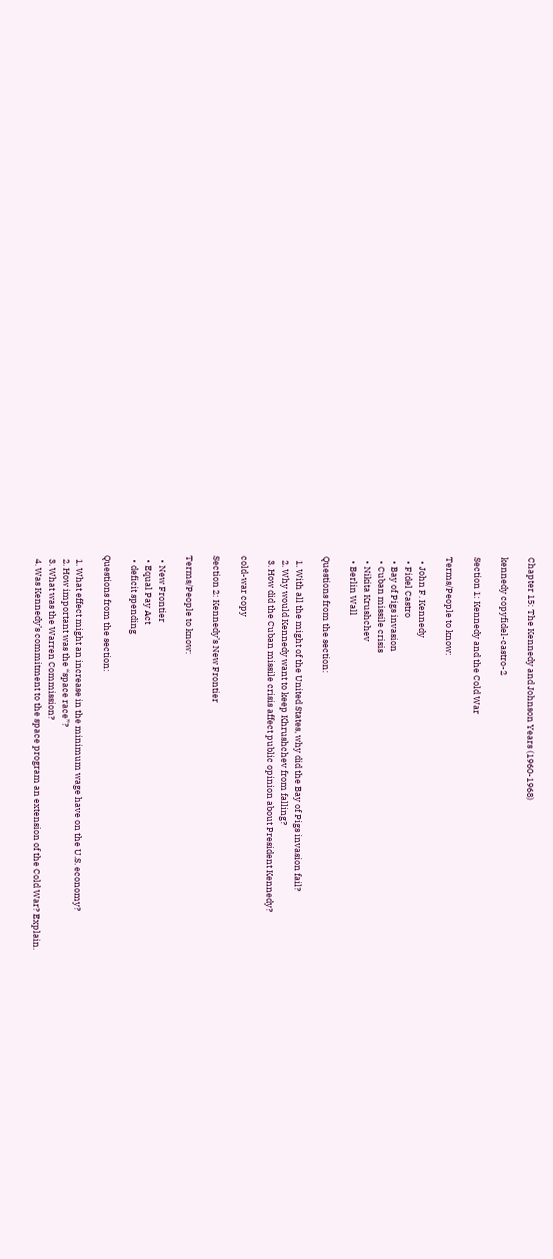Chapter 15: The Kennedy and Johnson Years (1960-1968)

kennedy copyfidel-castro-2

Section 1: Kennedy and the Cold War

Terms/People to know:

  • John F. Kennedy
  • Fidel Castro
  • Bay of Pigs invasion
  • Cuban missile crisis
  • Nikita Krushchev
  • Berlin Wall

Questions from the section:

  1. With all the might of the United States, why did the Bay of Pigs invasion fail?
  2. Why would Kennedy want to keep Khrushchev from falling?
  3. How did the Cuban missile crisis affect public opinion about President Kennedy?

cold-war copy

Section 2: Kennedy’s New Frontier

Terms/People to know:

  • New Frontier
  • Equal Pay Act
  • deficit spending

Questions from the section:

  1. What effect might an increase in the minimum wage have on the U.S. economy?
  2. How important was the “space race”?
  3. What was the Warren Commission?
  4. Was Kennedy’s commitment to the space program an extension of the Cold War? Explain.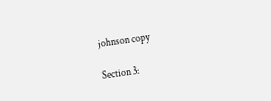johnson copy

Section 3: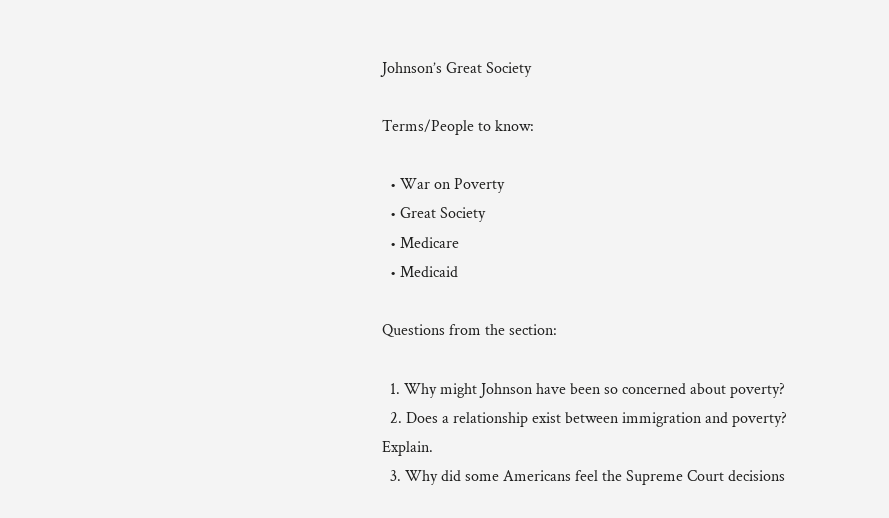Johnson’s Great Society

Terms/People to know:

  • War on Poverty
  • Great Society
  • Medicare
  • Medicaid

Questions from the section:

  1. Why might Johnson have been so concerned about poverty?
  2. Does a relationship exist between immigration and poverty? Explain.
  3. Why did some Americans feel the Supreme Court decisions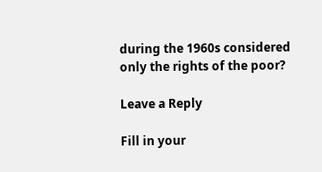during the 1960s considered only the rights of the poor?

Leave a Reply

Fill in your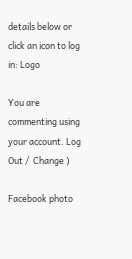details below or click an icon to log in: Logo

You are commenting using your account. Log Out /  Change )

Facebook photo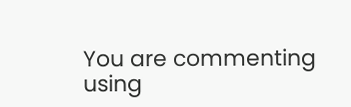You are commenting using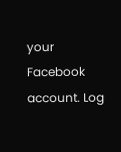your Facebook account. Log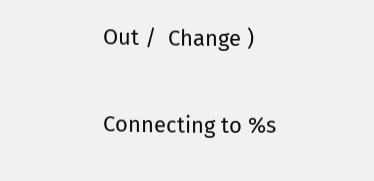Out /  Change )

Connecting to %s